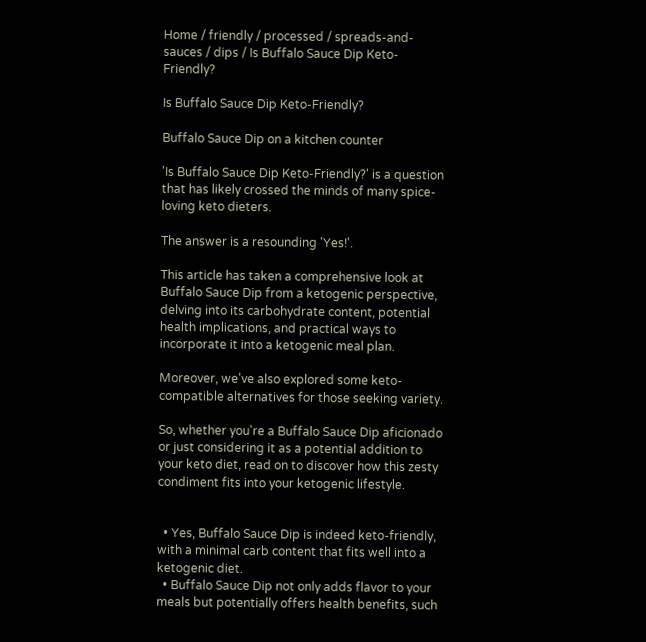Home / friendly / processed / spreads-and-sauces / dips / Is Buffalo Sauce Dip Keto-Friendly?

Is Buffalo Sauce Dip Keto-Friendly?

Buffalo Sauce Dip on a kitchen counter

'Is Buffalo Sauce Dip Keto-Friendly?' is a question that has likely crossed the minds of many spice-loving keto dieters.

The answer is a resounding 'Yes!'.

This article has taken a comprehensive look at Buffalo Sauce Dip from a ketogenic perspective, delving into its carbohydrate content, potential health implications, and practical ways to incorporate it into a ketogenic meal plan.

Moreover, we've also explored some keto-compatible alternatives for those seeking variety.

So, whether you're a Buffalo Sauce Dip aficionado or just considering it as a potential addition to your keto diet, read on to discover how this zesty condiment fits into your ketogenic lifestyle.


  • Yes, Buffalo Sauce Dip is indeed keto-friendly, with a minimal carb content that fits well into a ketogenic diet.
  • Buffalo Sauce Dip not only adds flavor to your meals but potentially offers health benefits, such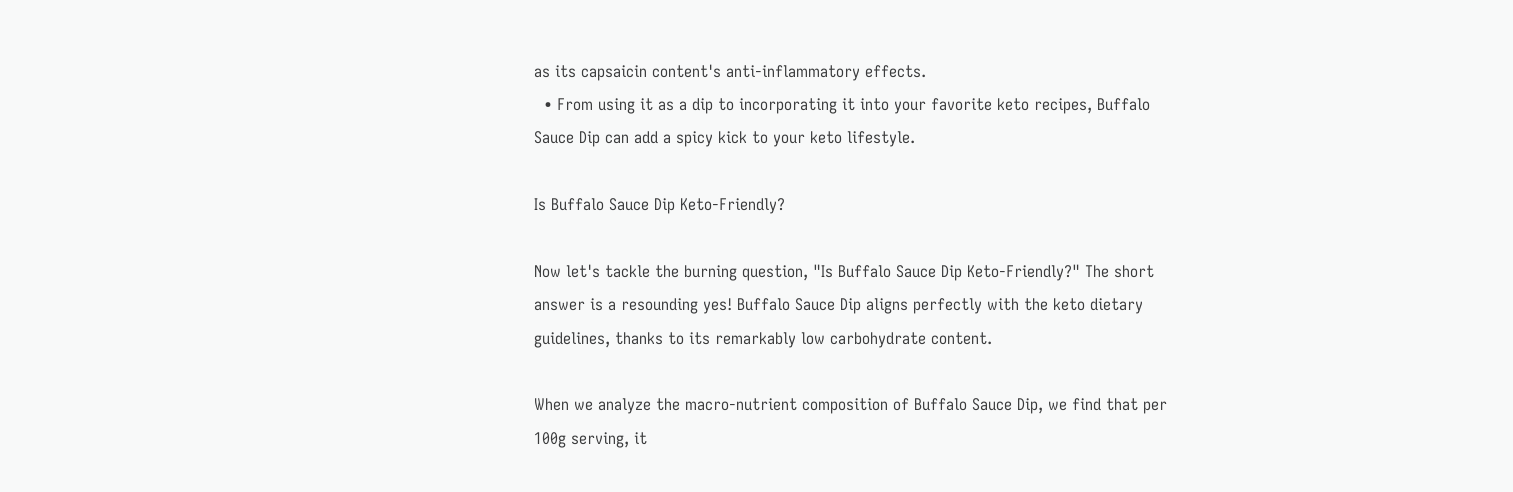as its capsaicin content's anti-inflammatory effects.
  • From using it as a dip to incorporating it into your favorite keto recipes, Buffalo Sauce Dip can add a spicy kick to your keto lifestyle.

Is Buffalo Sauce Dip Keto-Friendly?

Now let's tackle the burning question, "Is Buffalo Sauce Dip Keto-Friendly?" The short answer is a resounding yes! Buffalo Sauce Dip aligns perfectly with the keto dietary guidelines, thanks to its remarkably low carbohydrate content.

When we analyze the macro-nutrient composition of Buffalo Sauce Dip, we find that per 100g serving, it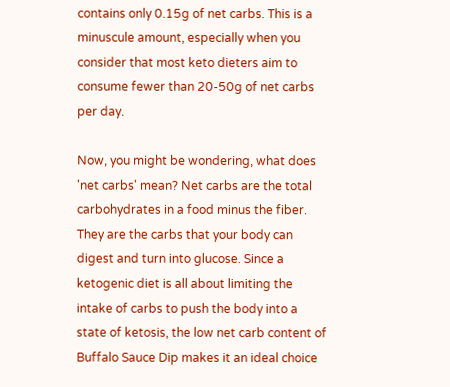contains only 0.15g of net carbs. This is a minuscule amount, especially when you consider that most keto dieters aim to consume fewer than 20-50g of net carbs per day.

Now, you might be wondering, what does 'net carbs' mean? Net carbs are the total carbohydrates in a food minus the fiber. They are the carbs that your body can digest and turn into glucose. Since a ketogenic diet is all about limiting the intake of carbs to push the body into a state of ketosis, the low net carb content of Buffalo Sauce Dip makes it an ideal choice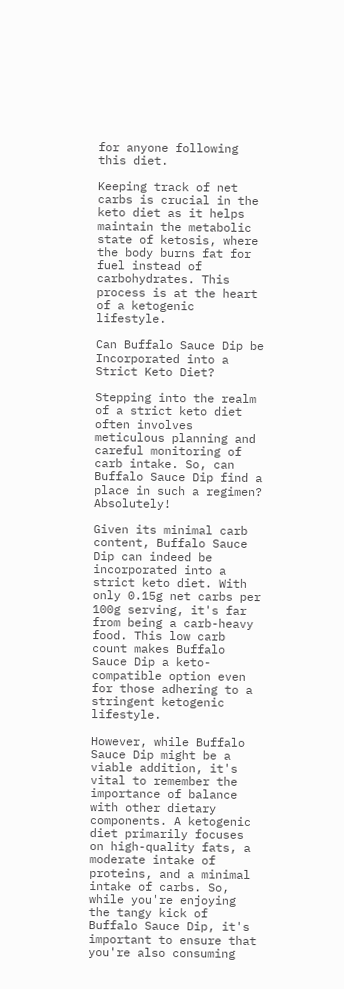for anyone following this diet.

Keeping track of net carbs is crucial in the keto diet as it helps maintain the metabolic state of ketosis, where the body burns fat for fuel instead of carbohydrates. This process is at the heart of a ketogenic lifestyle.

Can Buffalo Sauce Dip be Incorporated into a Strict Keto Diet?

Stepping into the realm of a strict keto diet often involves meticulous planning and careful monitoring of carb intake. So, can Buffalo Sauce Dip find a place in such a regimen? Absolutely!

Given its minimal carb content, Buffalo Sauce Dip can indeed be incorporated into a strict keto diet. With only 0.15g net carbs per 100g serving, it's far from being a carb-heavy food. This low carb count makes Buffalo Sauce Dip a keto-compatible option even for those adhering to a stringent ketogenic lifestyle.

However, while Buffalo Sauce Dip might be a viable addition, it's vital to remember the importance of balance with other dietary components. A ketogenic diet primarily focuses on high-quality fats, a moderate intake of proteins, and a minimal intake of carbs. So, while you're enjoying the tangy kick of Buffalo Sauce Dip, it's important to ensure that you're also consuming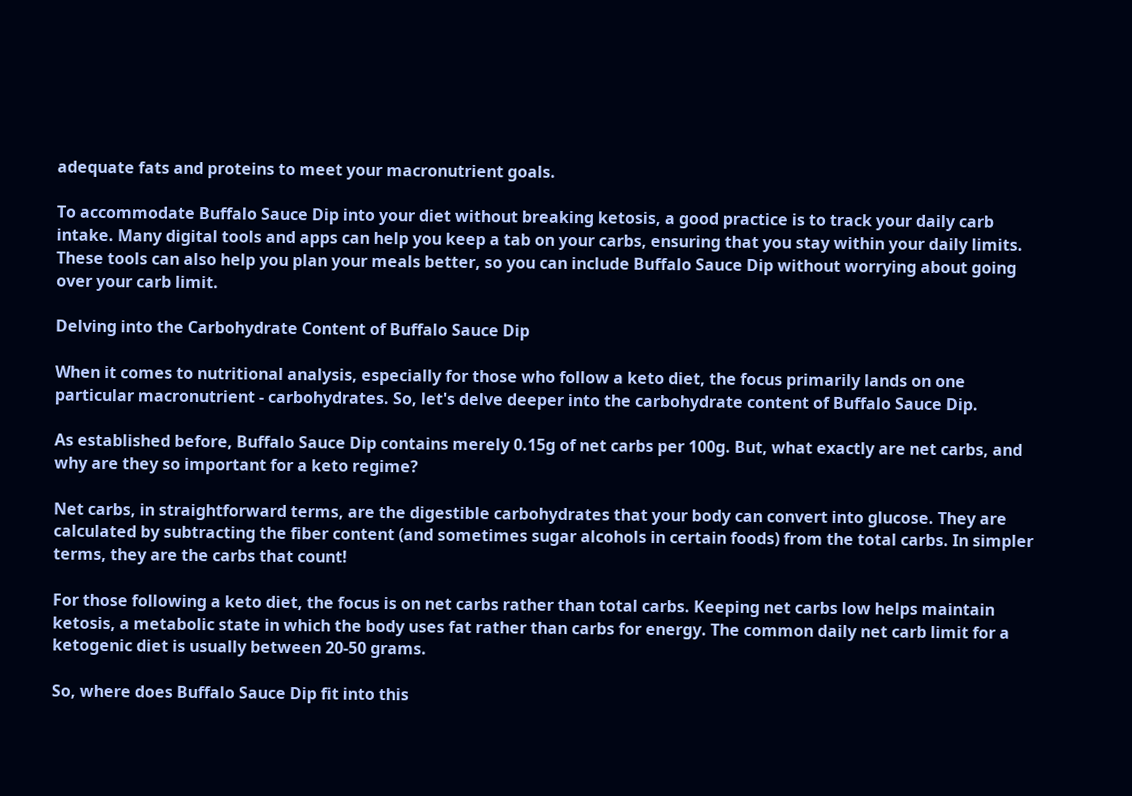adequate fats and proteins to meet your macronutrient goals.

To accommodate Buffalo Sauce Dip into your diet without breaking ketosis, a good practice is to track your daily carb intake. Many digital tools and apps can help you keep a tab on your carbs, ensuring that you stay within your daily limits. These tools can also help you plan your meals better, so you can include Buffalo Sauce Dip without worrying about going over your carb limit.

Delving into the Carbohydrate Content of Buffalo Sauce Dip

When it comes to nutritional analysis, especially for those who follow a keto diet, the focus primarily lands on one particular macronutrient - carbohydrates. So, let's delve deeper into the carbohydrate content of Buffalo Sauce Dip.

As established before, Buffalo Sauce Dip contains merely 0.15g of net carbs per 100g. But, what exactly are net carbs, and why are they so important for a keto regime?

Net carbs, in straightforward terms, are the digestible carbohydrates that your body can convert into glucose. They are calculated by subtracting the fiber content (and sometimes sugar alcohols in certain foods) from the total carbs. In simpler terms, they are the carbs that count!

For those following a keto diet, the focus is on net carbs rather than total carbs. Keeping net carbs low helps maintain ketosis, a metabolic state in which the body uses fat rather than carbs for energy. The common daily net carb limit for a ketogenic diet is usually between 20-50 grams.

So, where does Buffalo Sauce Dip fit into this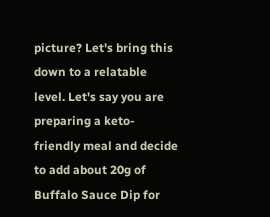picture? Let's bring this down to a relatable level. Let's say you are preparing a keto-friendly meal and decide to add about 20g of Buffalo Sauce Dip for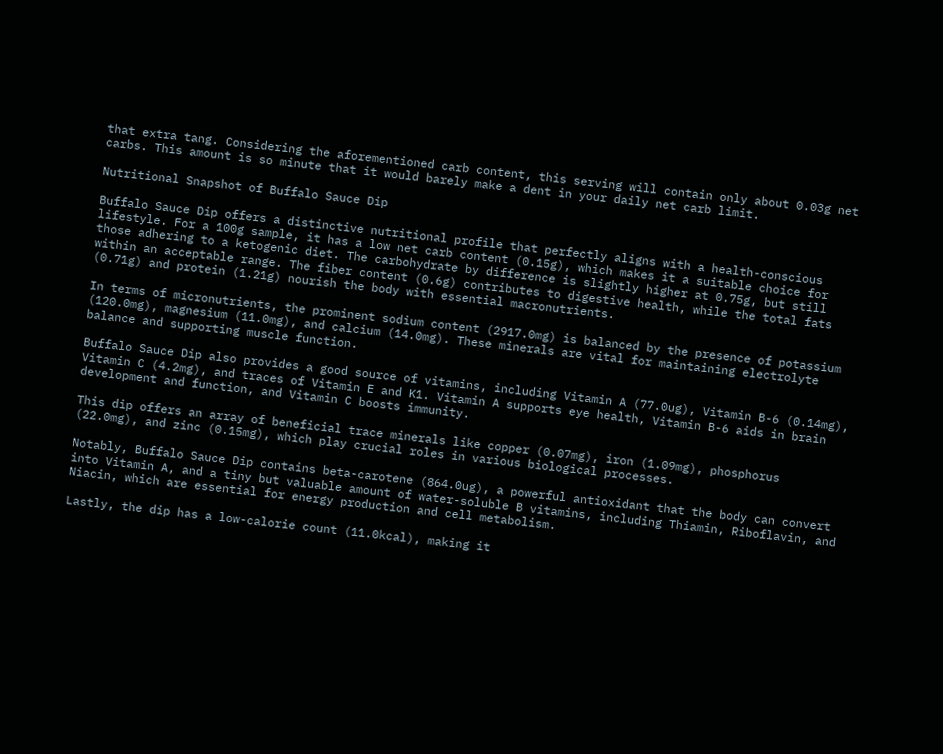that extra tang. Considering the aforementioned carb content, this serving will contain only about 0.03g net carbs. This amount is so minute that it would barely make a dent in your daily net carb limit.

Nutritional Snapshot of Buffalo Sauce Dip

Buffalo Sauce Dip offers a distinctive nutritional profile that perfectly aligns with a health-conscious lifestyle. For a 100g sample, it has a low net carb content (0.15g), which makes it a suitable choice for those adhering to a ketogenic diet. The carbohydrate by difference is slightly higher at 0.75g, but still within an acceptable range. The fiber content (0.6g) contributes to digestive health, while the total fats (0.71g) and protein (1.21g) nourish the body with essential macronutrients.

In terms of micronutrients, the prominent sodium content (2917.0mg) is balanced by the presence of potassium (120.0mg), magnesium (11.0mg), and calcium (14.0mg). These minerals are vital for maintaining electrolyte balance and supporting muscle function.

Buffalo Sauce Dip also provides a good source of vitamins, including Vitamin A (77.0ug), Vitamin B-6 (0.14mg), Vitamin C (4.2mg), and traces of Vitamin E and K1. Vitamin A supports eye health, Vitamin B-6 aids in brain development and function, and Vitamin C boosts immunity.

This dip offers an array of beneficial trace minerals like copper (0.07mg), iron (1.09mg), phosphorus (22.0mg), and zinc (0.15mg), which play crucial roles in various biological processes.

Notably, Buffalo Sauce Dip contains beta-carotene (864.0ug), a powerful antioxidant that the body can convert into Vitamin A, and a tiny but valuable amount of water-soluble B vitamins, including Thiamin, Riboflavin, and Niacin, which are essential for energy production and cell metabolism.

Lastly, the dip has a low-calorie count (11.0kcal), making it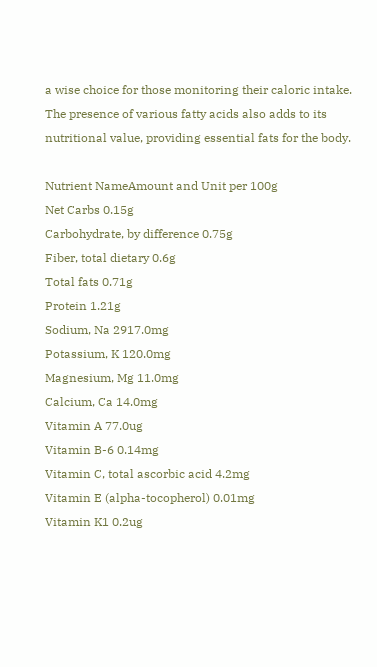a wise choice for those monitoring their caloric intake. The presence of various fatty acids also adds to its nutritional value, providing essential fats for the body.

Nutrient NameAmount and Unit per 100g
Net Carbs 0.15g
Carbohydrate, by difference 0.75g
Fiber, total dietary 0.6g
Total fats 0.71g
Protein 1.21g
Sodium, Na 2917.0mg
Potassium, K 120.0mg
Magnesium, Mg 11.0mg
Calcium, Ca 14.0mg
Vitamin A 77.0ug
Vitamin B-6 0.14mg
Vitamin C, total ascorbic acid 4.2mg
Vitamin E (alpha-tocopherol) 0.01mg
Vitamin K1 0.2ug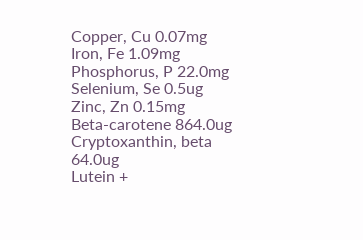Copper, Cu 0.07mg
Iron, Fe 1.09mg
Phosphorus, P 22.0mg
Selenium, Se 0.5ug
Zinc, Zn 0.15mg
Beta-carotene 864.0ug
Cryptoxanthin, beta 64.0ug
Lutein +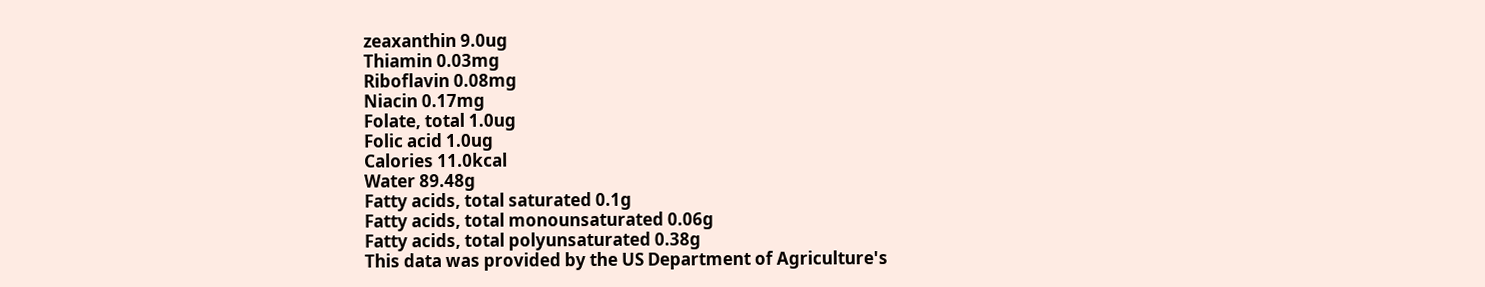zeaxanthin 9.0ug
Thiamin 0.03mg
Riboflavin 0.08mg
Niacin 0.17mg
Folate, total 1.0ug
Folic acid 1.0ug
Calories 11.0kcal
Water 89.48g
Fatty acids, total saturated 0.1g
Fatty acids, total monounsaturated 0.06g
Fatty acids, total polyunsaturated 0.38g
This data was provided by the US Department of Agriculture's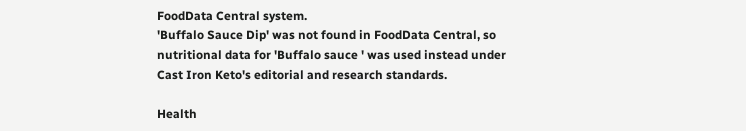FoodData Central system.
'Buffalo Sauce Dip' was not found in FoodData Central, so nutritional data for 'Buffalo sauce ' was used instead under Cast Iron Keto's editorial and research standards.

Health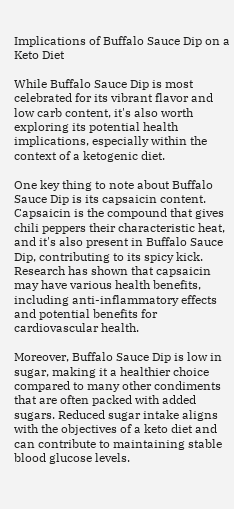Implications of Buffalo Sauce Dip on a Keto Diet

While Buffalo Sauce Dip is most celebrated for its vibrant flavor and low carb content, it's also worth exploring its potential health implications, especially within the context of a ketogenic diet.

One key thing to note about Buffalo Sauce Dip is its capsaicin content. Capsaicin is the compound that gives chili peppers their characteristic heat, and it's also present in Buffalo Sauce Dip, contributing to its spicy kick. Research has shown that capsaicin may have various health benefits, including anti-inflammatory effects and potential benefits for cardiovascular health.

Moreover, Buffalo Sauce Dip is low in sugar, making it a healthier choice compared to many other condiments that are often packed with added sugars. Reduced sugar intake aligns with the objectives of a keto diet and can contribute to maintaining stable blood glucose levels.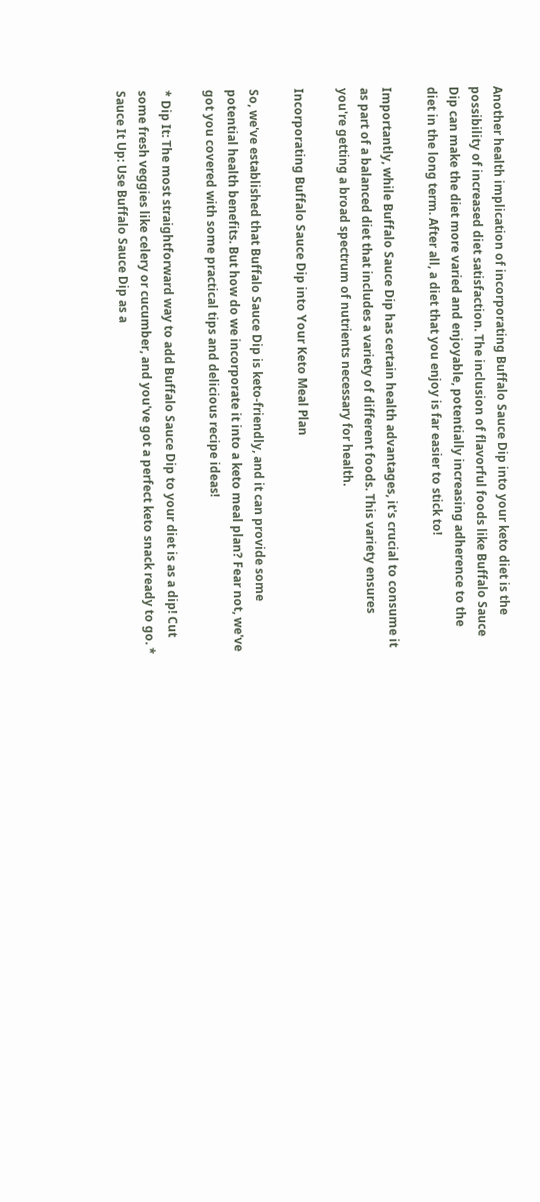Another health implication of incorporating Buffalo Sauce Dip into your keto diet is the possibility of increased diet satisfaction. The inclusion of flavorful foods like Buffalo Sauce Dip can make the diet more varied and enjoyable, potentially increasing adherence to the diet in the long term. After all, a diet that you enjoy is far easier to stick to!

Importantly, while Buffalo Sauce Dip has certain health advantages, it's crucial to consume it as part of a balanced diet that includes a variety of different foods. This variety ensures you're getting a broad spectrum of nutrients necessary for health.

Incorporating Buffalo Sauce Dip into Your Keto Meal Plan

So, we've established that Buffalo Sauce Dip is keto-friendly, and it can provide some potential health benefits. But how do we incorporate it into a keto meal plan? Fear not, we've got you covered with some practical tips and delicious recipe ideas!

* Dip It: The most straightforward way to add Buffalo Sauce Dip to your diet is as a dip! Cut some fresh veggies like celery or cucumber, and you've got a perfect keto snack ready to go. * Sauce It Up: Use Buffalo Sauce Dip as a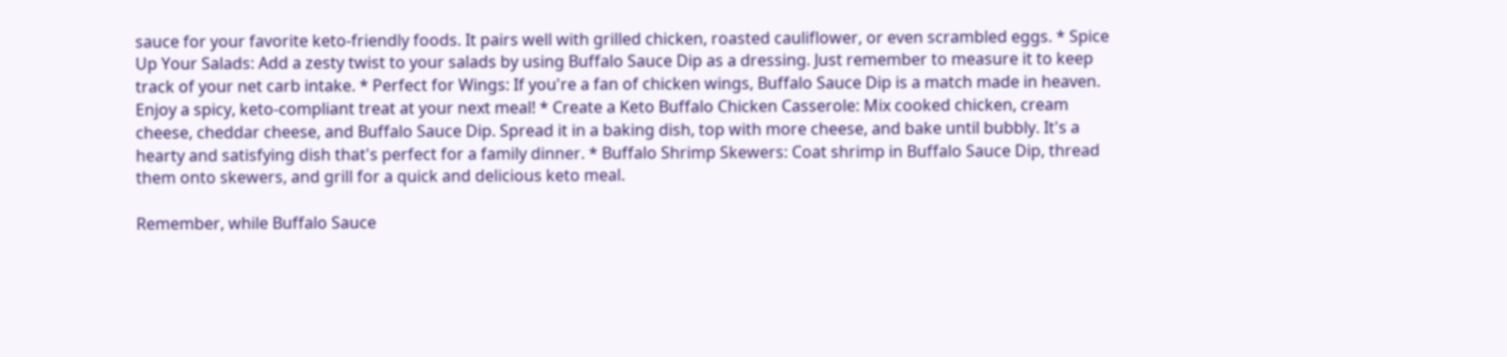sauce for your favorite keto-friendly foods. It pairs well with grilled chicken, roasted cauliflower, or even scrambled eggs. * Spice Up Your Salads: Add a zesty twist to your salads by using Buffalo Sauce Dip as a dressing. Just remember to measure it to keep track of your net carb intake. * Perfect for Wings: If you're a fan of chicken wings, Buffalo Sauce Dip is a match made in heaven. Enjoy a spicy, keto-compliant treat at your next meal! * Create a Keto Buffalo Chicken Casserole: Mix cooked chicken, cream cheese, cheddar cheese, and Buffalo Sauce Dip. Spread it in a baking dish, top with more cheese, and bake until bubbly. It's a hearty and satisfying dish that's perfect for a family dinner. * Buffalo Shrimp Skewers: Coat shrimp in Buffalo Sauce Dip, thread them onto skewers, and grill for a quick and delicious keto meal.

Remember, while Buffalo Sauce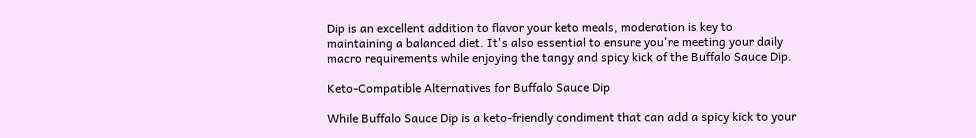Dip is an excellent addition to flavor your keto meals, moderation is key to maintaining a balanced diet. It's also essential to ensure you're meeting your daily macro requirements while enjoying the tangy and spicy kick of the Buffalo Sauce Dip.

Keto-Compatible Alternatives for Buffalo Sauce Dip

While Buffalo Sauce Dip is a keto-friendly condiment that can add a spicy kick to your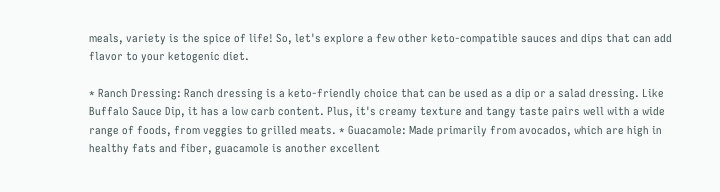meals, variety is the spice of life! So, let's explore a few other keto-compatible sauces and dips that can add flavor to your ketogenic diet.

* Ranch Dressing: Ranch dressing is a keto-friendly choice that can be used as a dip or a salad dressing. Like Buffalo Sauce Dip, it has a low carb content. Plus, it's creamy texture and tangy taste pairs well with a wide range of foods, from veggies to grilled meats. * Guacamole: Made primarily from avocados, which are high in healthy fats and fiber, guacamole is another excellent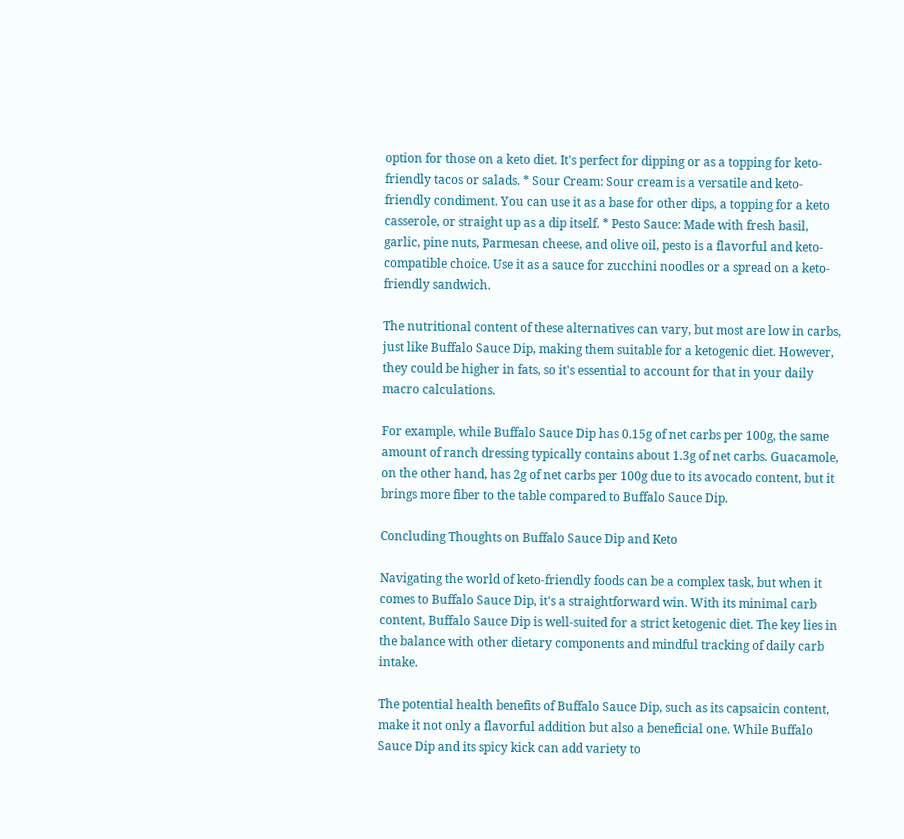option for those on a keto diet. It's perfect for dipping or as a topping for keto-friendly tacos or salads. * Sour Cream: Sour cream is a versatile and keto-friendly condiment. You can use it as a base for other dips, a topping for a keto casserole, or straight up as a dip itself. * Pesto Sauce: Made with fresh basil, garlic, pine nuts, Parmesan cheese, and olive oil, pesto is a flavorful and keto-compatible choice. Use it as a sauce for zucchini noodles or a spread on a keto-friendly sandwich.

The nutritional content of these alternatives can vary, but most are low in carbs, just like Buffalo Sauce Dip, making them suitable for a ketogenic diet. However, they could be higher in fats, so it's essential to account for that in your daily macro calculations.

For example, while Buffalo Sauce Dip has 0.15g of net carbs per 100g, the same amount of ranch dressing typically contains about 1.3g of net carbs. Guacamole, on the other hand, has 2g of net carbs per 100g due to its avocado content, but it brings more fiber to the table compared to Buffalo Sauce Dip.

Concluding Thoughts on Buffalo Sauce Dip and Keto

Navigating the world of keto-friendly foods can be a complex task, but when it comes to Buffalo Sauce Dip, it's a straightforward win. With its minimal carb content, Buffalo Sauce Dip is well-suited for a strict ketogenic diet. The key lies in the balance with other dietary components and mindful tracking of daily carb intake.

The potential health benefits of Buffalo Sauce Dip, such as its capsaicin content, make it not only a flavorful addition but also a beneficial one. While Buffalo Sauce Dip and its spicy kick can add variety to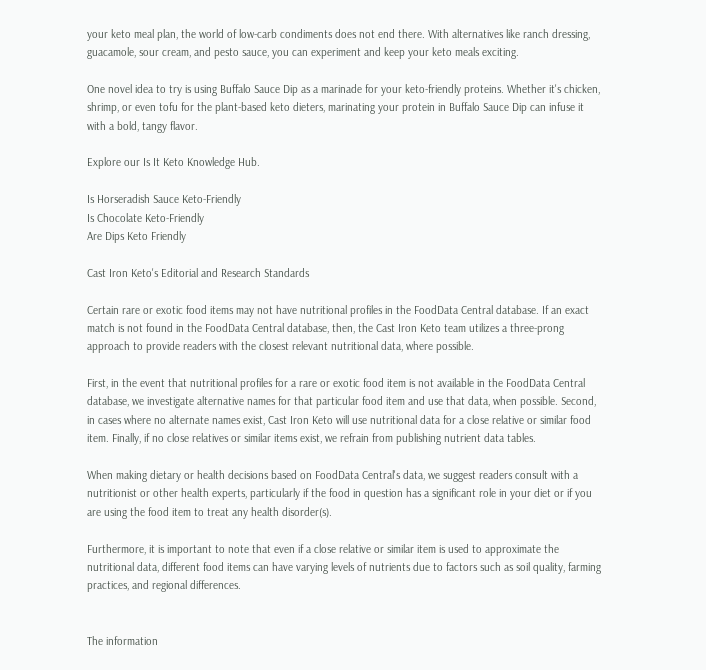your keto meal plan, the world of low-carb condiments does not end there. With alternatives like ranch dressing, guacamole, sour cream, and pesto sauce, you can experiment and keep your keto meals exciting.

One novel idea to try is using Buffalo Sauce Dip as a marinade for your keto-friendly proteins. Whether it's chicken, shrimp, or even tofu for the plant-based keto dieters, marinating your protein in Buffalo Sauce Dip can infuse it with a bold, tangy flavor.

Explore our Is It Keto Knowledge Hub.

Is Horseradish Sauce Keto-Friendly
Is Chocolate Keto-Friendly
Are Dips Keto Friendly

Cast Iron Keto's Editorial and Research Standards

Certain rare or exotic food items may not have nutritional profiles in the FoodData Central database. If an exact match is not found in the FoodData Central database, then, the Cast Iron Keto team utilizes a three-prong approach to provide readers with the closest relevant nutritional data, where possible.

First, in the event that nutritional profiles for a rare or exotic food item is not available in the FoodData Central database, we investigate alternative names for that particular food item and use that data, when possible. Second, in cases where no alternate names exist, Cast Iron Keto will use nutritional data for a close relative or similar food item. Finally, if no close relatives or similar items exist, we refrain from publishing nutrient data tables.

When making dietary or health decisions based on FoodData Central's data, we suggest readers consult with a nutritionist or other health experts, particularly if the food in question has a significant role in your diet or if you are using the food item to treat any health disorder(s).

Furthermore, it is important to note that even if a close relative or similar item is used to approximate the nutritional data, different food items can have varying levels of nutrients due to factors such as soil quality, farming practices, and regional differences.


The information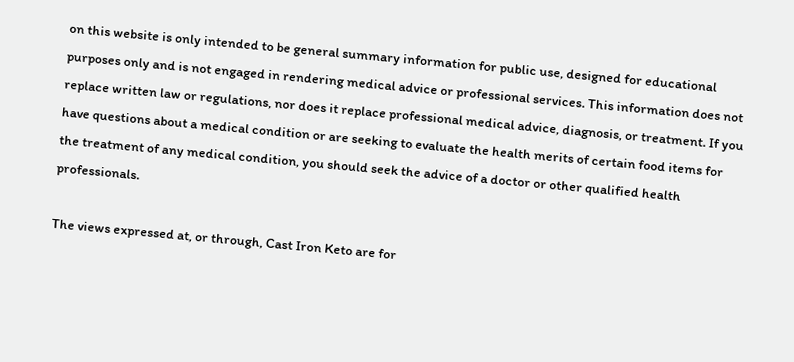on this website is only intended to be general summary information for public use, designed for educational purposes only and is not engaged in rendering medical advice or professional services. This information does not replace written law or regulations, nor does it replace professional medical advice, diagnosis, or treatment. If you have questions about a medical condition or are seeking to evaluate the health merits of certain food items for the treatment of any medical condition, you should seek the advice of a doctor or other qualified health professionals.

The views expressed at, or through, Cast Iron Keto are for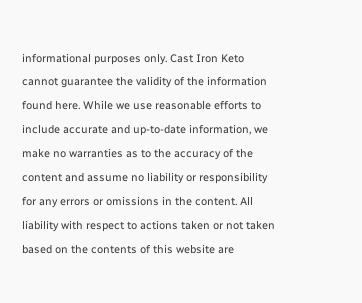informational purposes only. Cast Iron Keto cannot guarantee the validity of the information found here. While we use reasonable efforts to include accurate and up-to-date information, we make no warranties as to the accuracy of the content and assume no liability or responsibility for any errors or omissions in the content. All liability with respect to actions taken or not taken based on the contents of this website are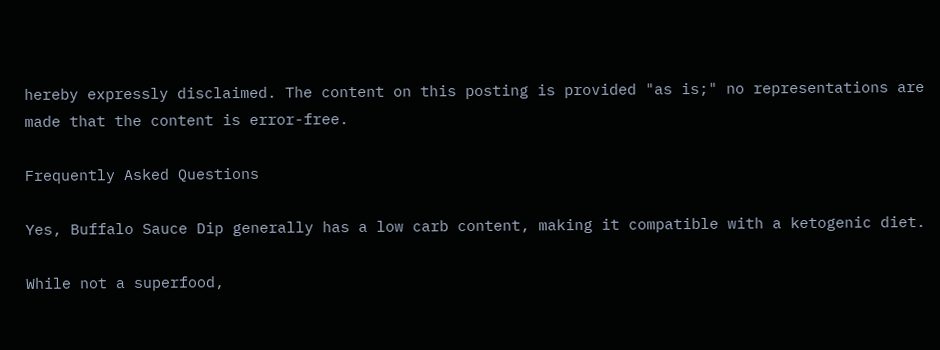hereby expressly disclaimed. The content on this posting is provided "as is;" no representations are made that the content is error-free.

Frequently Asked Questions

Yes, Buffalo Sauce Dip generally has a low carb content, making it compatible with a ketogenic diet.

While not a superfood,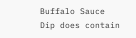Buffalo Sauce Dip does contain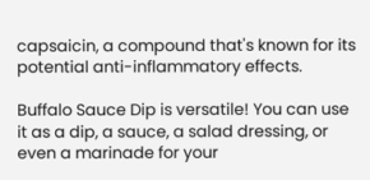capsaicin, a compound that's known for its potential anti-inflammatory effects.

Buffalo Sauce Dip is versatile! You can use it as a dip, a sauce, a salad dressing, or even a marinade for your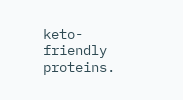keto-friendly proteins.